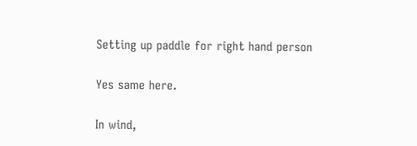Setting up paddle for right hand person

Yes same here.

In wind,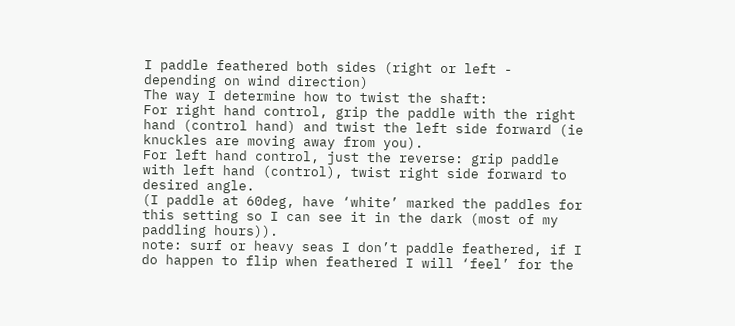I paddle feathered both sides (right or left - depending on wind direction)
The way I determine how to twist the shaft:
For right hand control, grip the paddle with the right hand (control hand) and twist the left side forward (ie knuckles are moving away from you).
For left hand control, just the reverse: grip paddle with left hand (control), twist right side forward to desired angle.
(I paddle at 60deg, have ‘white’ marked the paddles for this setting so I can see it in the dark (most of my paddling hours)).
note: surf or heavy seas I don’t paddle feathered, if I do happen to flip when feathered I will ‘feel’ for the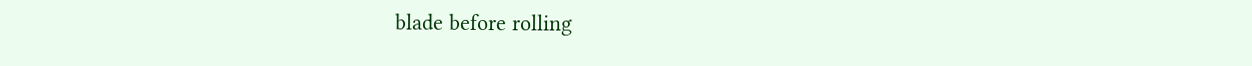blade before rolling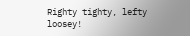Righty tighty, lefty loosey!